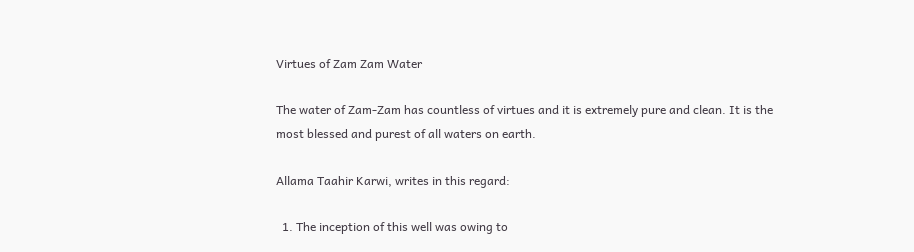Virtues of Zam Zam Water

The water of Zam-Zam has countless of virtues and it is extremely pure and clean. It is the most blessed and purest of all waters on earth.

Allama Taahir Karwi, writes in this regard:

  1. The inception of this well was owing to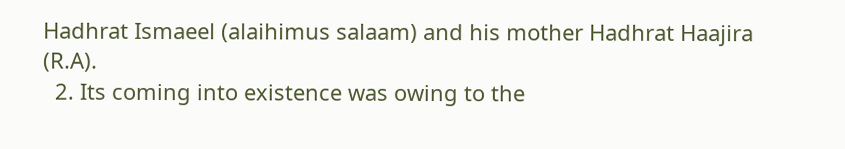Hadhrat Ismaeel (alaihimus salaam) and his mother Hadhrat Haajira (R.A).
  2. Its coming into existence was owing to the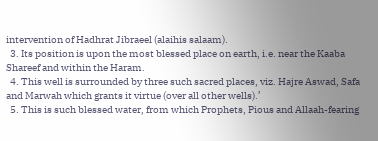intervention of Hadhrat Jibraeel (alaihis salaam).
  3. Its position is upon the most blessed place on earth, i.e. near the Kaaba Shareef and within the Haram.
  4. This well is surrounded by three such sacred places, viz. Hajre Aswad, Safa and Marwah which grants it virtue (over all other wells).’
  5. This is such blessed water, from which Prophets, Pious and Allaah-fearing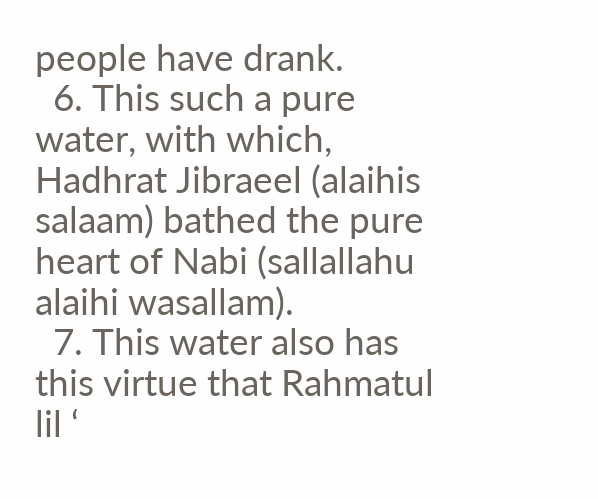people have drank.
  6. This such a pure water, with which, Hadhrat Jibraeel (alaihis salaam) bathed the pure heart of Nabi (sallallahu alaihi wasallam).
  7. This water also has this virtue that Rahmatul lil ‘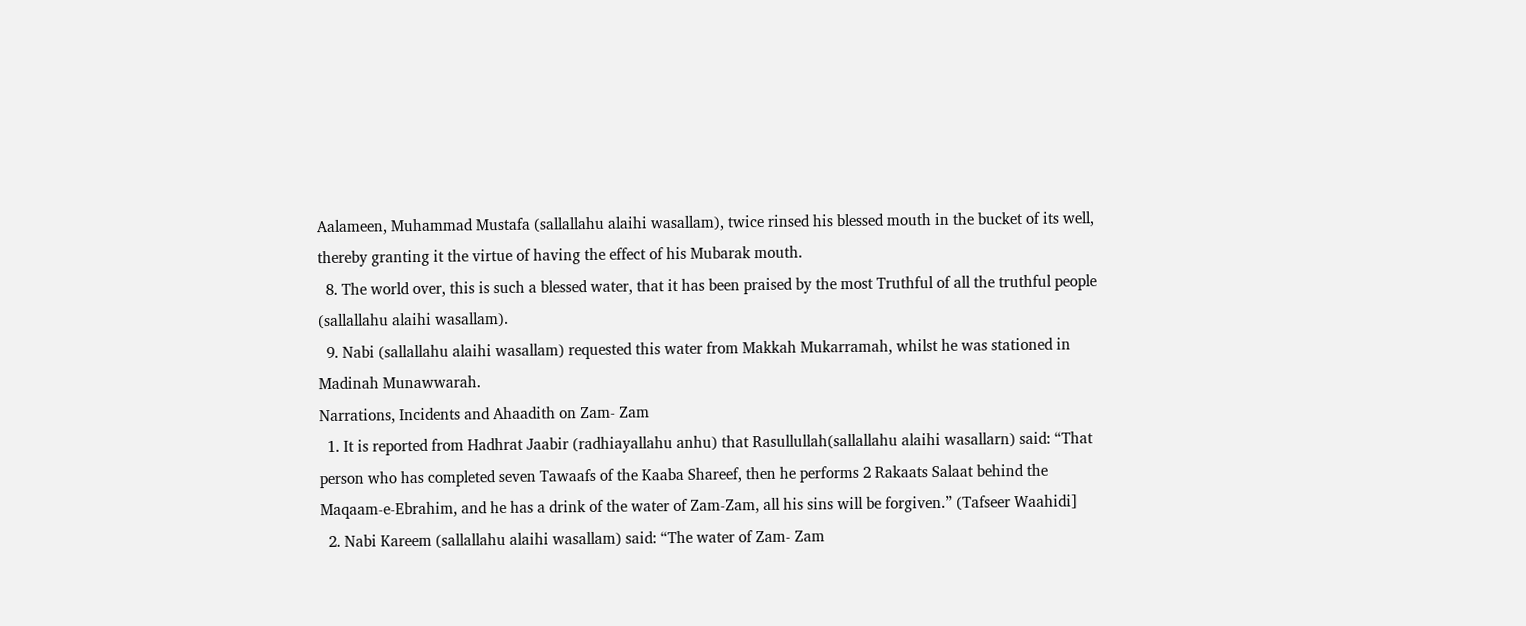Aalameen, Muhammad Mustafa (sallallahu alaihi wasallam), twice rinsed his blessed mouth in the bucket of its well, thereby granting it the virtue of having the effect of his Mubarak mouth.
  8. The world over, this is such a blessed water, that it has been praised by the most Truthful of all the truthful people (sallallahu alaihi wasallam).
  9. Nabi (sallallahu alaihi wasallam) requested this water from Makkah Mukarramah, whilst he was stationed in Madinah Munawwarah.
Narrations, Incidents and Ahaadith on Zam- Zam
  1. It is reported from Hadhrat Jaabir (radhiayallahu anhu) that Rasullullah(sallallahu alaihi wasallarn) said: “That person who has completed seven Tawaafs of the Kaaba Shareef, then he performs 2 Rakaats Salaat behind the Maqaam-e-Ebrahim, and he has a drink of the water of Zam-Zam, all his sins will be forgiven.” (Tafseer Waahidi]
  2. Nabi Kareem (sallallahu alaihi wasallam) said: “The water of Zam- Zam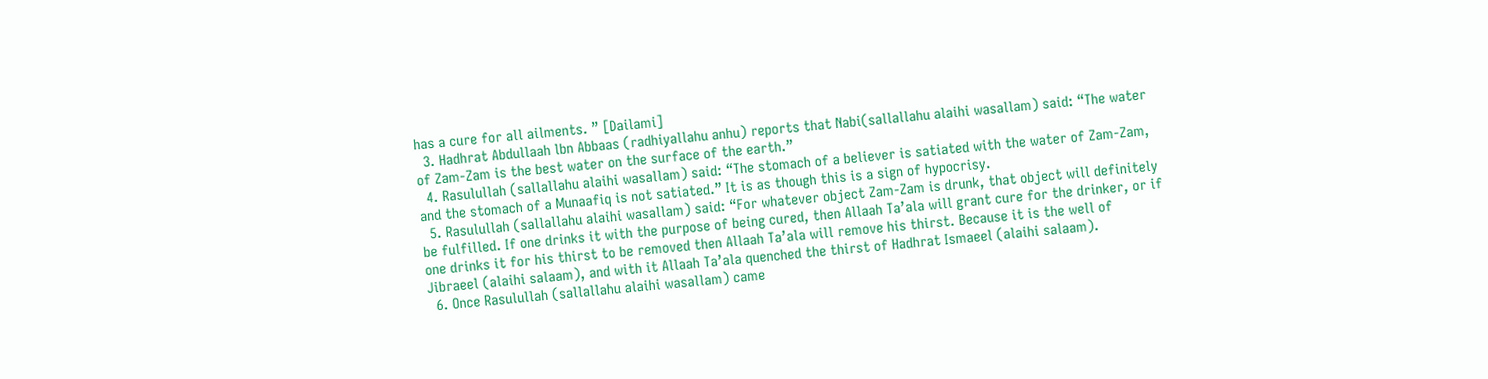has a cure for all ailments. ” [Dailami]
  3. Hadhrat Abdullaah lbn Abbaas (radhiyallahu anhu) reports that Nabi(sallallahu alaihi wasallam) said: “The water of Zam-Zam is the best water on the surface of the earth.”
  4. Rasulullah (sallallahu alaihi wasallam) said: “The stomach of a believer is satiated with the water of Zam-Zam, and the stomach of a Munaafiq is not satiated.” It is as though this is a sign of hypocrisy.
  5. Rasulullah (sallallahu alaihi wasallam) said: “For whatever object Zam-Zam is drunk, that object will definitely be fulfilled. If one drinks it with the purpose of being cured, then Allaah Ta’ala will grant cure for the drinker, or if one drinks it for his thirst to be removed then Allaah Ta’ala will remove his thirst. Because it is the well of Jibraeel (alaihi salaam), and with it Allaah Ta’ala quenched the thirst of Hadhrat Ismaeel (alaihi salaam).
  6. Once Rasulullah (sallallahu alaihi wasallam) came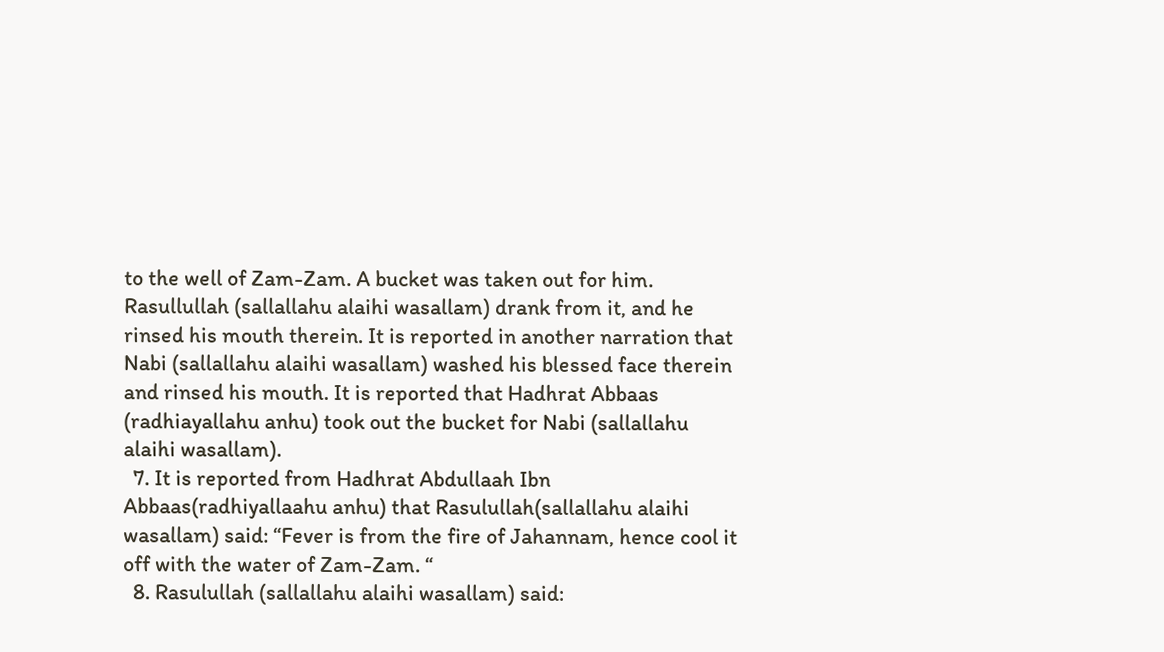to the well of Zam-Zam. A bucket was taken out for him. Rasullullah (sallallahu alaihi wasallam) drank from it, and he rinsed his mouth therein. It is reported in another narration that Nabi (sallallahu alaihi wasallam) washed his blessed face therein and rinsed his mouth. It is reported that Hadhrat Abbaas (radhiayallahu anhu) took out the bucket for Nabi (sallallahu alaihi wasallam).
  7. It is reported from Hadhrat Abdullaah Ibn Abbaas(radhiyallaahu anhu) that Rasulullah(sallallahu alaihi wasallam) said: “Fever is from the fire of Jahannam, hence cool it off with the water of Zam-Zam. “
  8. Rasulullah (sallallahu alaihi wasallam) said: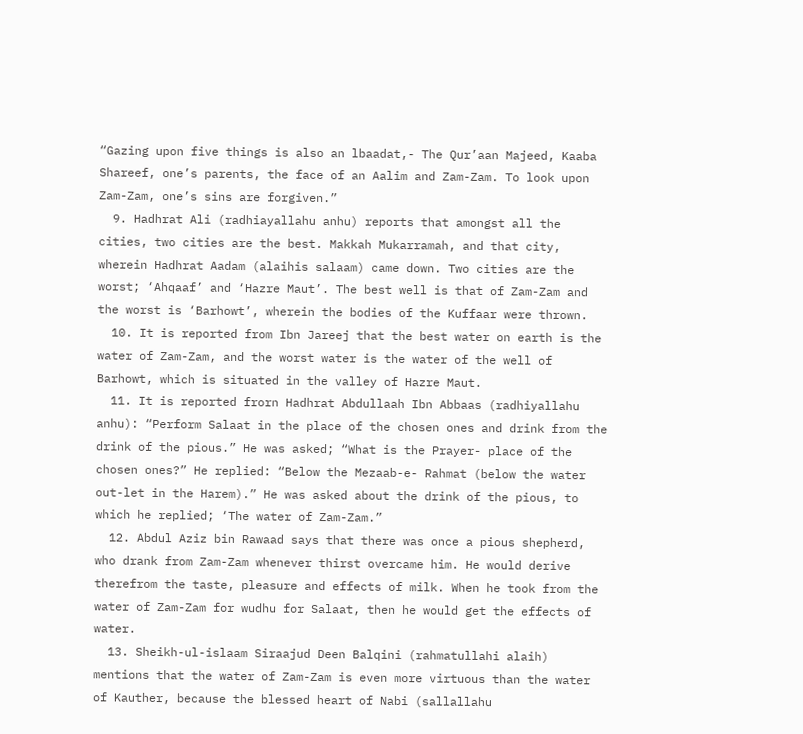“Gazing upon five things is also an lbaadat,- The Qur’aan Majeed, Kaaba Shareef, one’s parents, the face of an Aalim and Zam-Zam. To look upon Zam-Zam, one’s sins are forgiven.”
  9. Hadhrat Ali (radhiayallahu anhu) reports that amongst all the cities, two cities are the best. Makkah Mukarramah, and that city, wherein Hadhrat Aadam (alaihis salaam) came down. Two cities are the worst; ‘Ahqaaf’ and ‘Hazre Maut’. The best well is that of Zam-Zam and the worst is ‘Barhowt’, wherein the bodies of the Kuffaar were thrown.
  10. It is reported from Ibn Jareej that the best water on earth is the water of Zam-Zam, and the worst water is the water of the well of Barhowt, which is situated in the valley of Hazre Maut.
  11. It is reported frorn Hadhrat Abdullaah Ibn Abbaas (radhiyallahu anhu): “Perform Salaat in the place of the chosen ones and drink from the drink of the pious.” He was asked; “What is the Prayer- place of the chosen ones?” He replied: “Below the Mezaab-e- Rahmat (below the water out-let in the Harem).” He was asked about the drink of the pious, to which he replied; ‘The water of Zam-Zam.”
  12. Abdul Aziz bin Rawaad says that there was once a pious shepherd, who drank from Zam-Zam whenever thirst overcame him. He would derive therefrom the taste, pleasure and effects of milk. When he took from the water of Zam-Zam for wudhu for Salaat, then he would get the effects of water.
  13. Sheikh-ul-islaam Siraajud Deen Balqini (rahmatullahi alaih) mentions that the water of Zam-Zam is even more virtuous than the water of Kauther, because the blessed heart of Nabi (sallallahu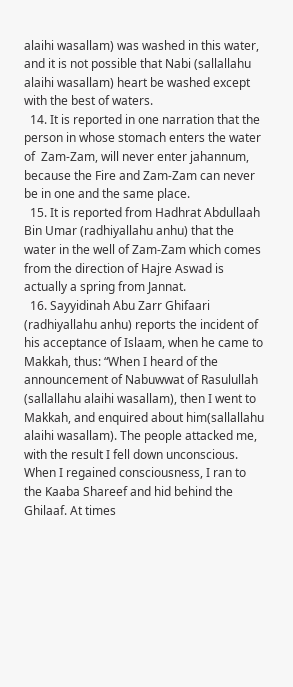alaihi wasallam) was washed in this water, and it is not possible that Nabi (sallallahu alaihi wasallam) heart be washed except with the best of waters.
  14. It is reported in one narration that the person in whose stomach enters the water of  Zam-Zam, will never enter jahannum, because the Fire and Zam-Zam can never be in one and the same place.
  15. It is reported from Hadhrat Abdullaah Bin Umar (radhiyallahu anhu) that the water in the well of Zam-Zam which comes from the direction of Hajre Aswad is actually a spring from Jannat.
  16. Sayyidinah Abu Zarr Ghifaari (radhiyallahu anhu) reports the incident of his acceptance of Islaam, when he came to Makkah, thus: “When I heard of the announcement of Nabuwwat of Rasulullah (sallallahu alaihi wasallam), then I went to Makkah, and enquired about him(sallallahu alaihi wasallam). The people attacked me, with the result I fell down unconscious. When I regained consciousness, I ran to the Kaaba Shareef and hid behind the Ghilaaf. At times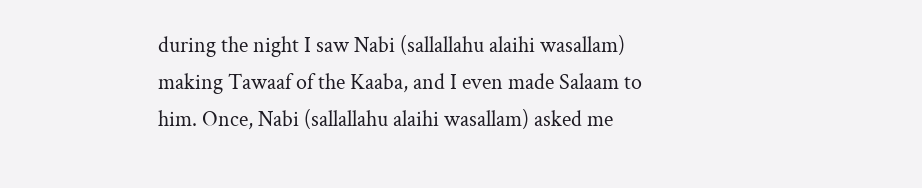during the night I saw Nabi (sallallahu alaihi wasallam) making Tawaaf of the Kaaba, and I even made Salaam to him. Once, Nabi (sallallahu alaihi wasallam) asked me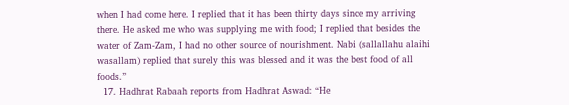when I had come here. I replied that it has been thirty days since my arriving there. He asked me who was supplying me with food; I replied that besides the water of Zam-Zam, I had no other source of nourishment. Nabi (sallallahu alaihi wasallam) replied that surely this was blessed and it was the best food of all foods.”
  17. Hadhrat Rabaah reports from Hadhrat Aswad: “He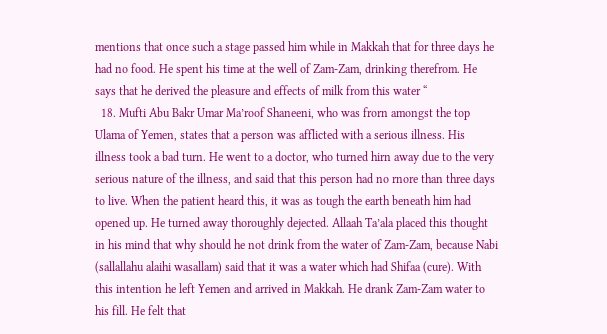mentions that once such a stage passed him while in Makkah that for three days he had no food. He spent his time at the well of Zam-Zam, drinking therefrom. He says that he derived the pleasure and effects of milk from this water “
  18. Mufti Abu Bakr Umar Ma’roof Shaneeni, who was frorn amongst the top Ulama of Yemen, states that a person was afflicted with a serious illness. His illness took a bad turn. He went to a doctor, who turned hirn away due to the very serious nature of the illness, and said that this person had no rnore than three days to live. When the patient heard this, it was as tough the earth beneath him had opened up. He turned away thoroughly dejected. Allaah Ta’ala placed this thought in his mind that why should he not drink from the water of Zam-Zam, because Nabi (sallallahu alaihi wasallam) said that it was a water which had Shifaa (cure). With this intention he left Yemen and arrived in Makkah. He drank Zam-Zam water to his fill. He felt that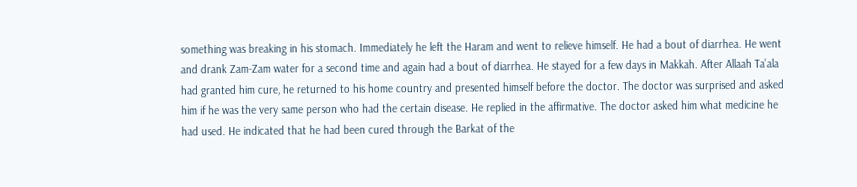something was breaking in his stomach. Immediately he left the Haram and went to relieve himself. He had a bout of diarrhea. He went and drank Zam-Zam water for a second time and again had a bout of diarrhea. He stayed for a few days in Makkah. After Allaah Ta’ala had granted him cure, he returned to his home country and presented himself before the doctor. The doctor was surprised and asked him if he was the very same person who had the certain disease. He replied in the affirmative. The doctor asked him what medicine he had used. He indicated that he had been cured through the Barkat of the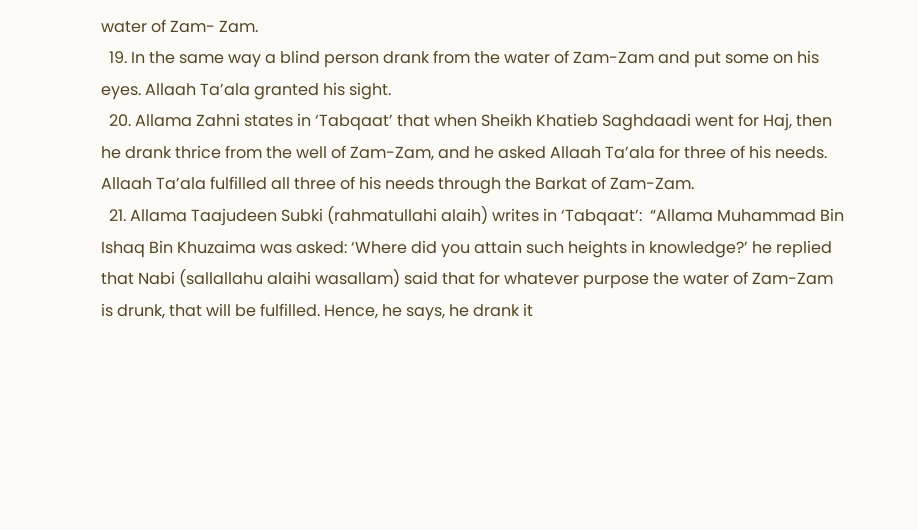water of Zam- Zam.
  19. In the same way a blind person drank from the water of Zam-Zam and put some on his eyes. Allaah Ta’ala granted his sight.
  20. Allama Zahni states in ‘Tabqaat’ that when Sheikh Khatieb Saghdaadi went for Haj, then he drank thrice from the well of Zam-Zam, and he asked Allaah Ta’ala for three of his needs. Allaah Ta’ala fulfilled all three of his needs through the Barkat of Zam-Zam.
  21. Allama Taajudeen Subki (rahmatullahi alaih) writes in ‘Tabqaat’:  “Allama Muhammad Bin Ishaq Bin Khuzaima was asked: ‘Where did you attain such heights in knowledge?’ he replied that Nabi (sallallahu alaihi wasallam) said that for whatever purpose the water of Zam-Zam is drunk, that will be fulfilled. Hence, he says, he drank it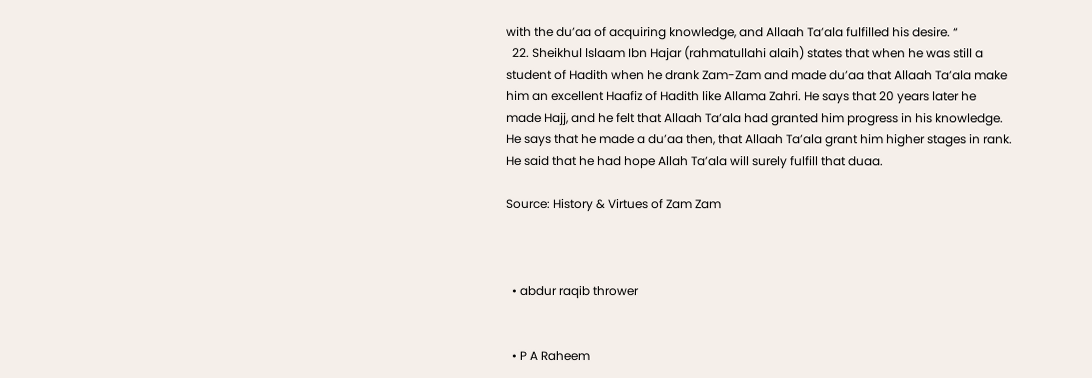with the du’aa of acquiring knowledge, and Allaah Ta’ala fulfilled his desire. “
  22. Sheikhul lslaam Ibn Hajar (rahmatullahi alaih) states that when he was still a student of Hadith when he drank Zam-Zam and made du’aa that Allaah Ta’ala make him an excellent Haafiz of Hadith like Allama Zahri. He says that 20 years later he made Hajj, and he felt that Allaah Ta’ala had granted him progress in his knowledge. He says that he made a du’aa then, that Allaah Ta’ala grant him higher stages in rank. He said that he had hope Allah Ta’ala will surely fulfill that duaa.

Source: History & Virtues of Zam Zam



  • abdur raqib thrower


  • P A Raheem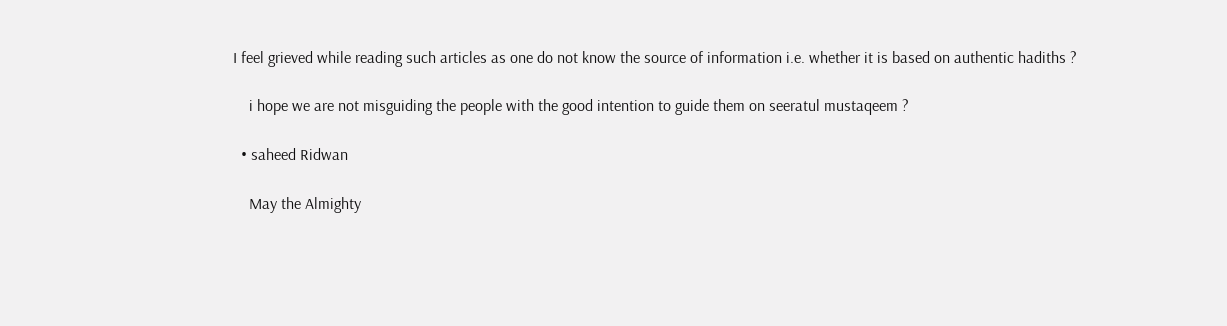I feel grieved while reading such articles as one do not know the source of information i.e. whether it is based on authentic hadiths ?

    i hope we are not misguiding the people with the good intention to guide them on seeratul mustaqeem ?

  • saheed Ridwan

    May the Almighty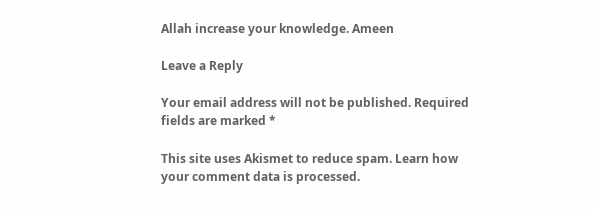Allah increase your knowledge. Ameen

Leave a Reply

Your email address will not be published. Required fields are marked *

This site uses Akismet to reduce spam. Learn how your comment data is processed.